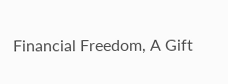Financial Freedom, A Gift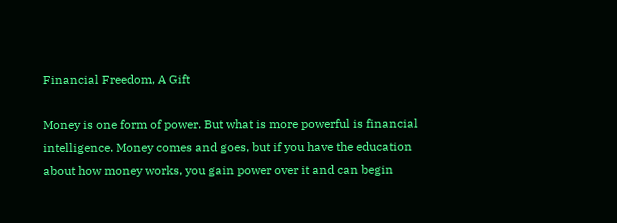Financial Freedom, A Gift

Money is one form of power. But what is more powerful is financial intelligence. Money comes and goes, but if you have the education about how money works, you gain power over it and can begin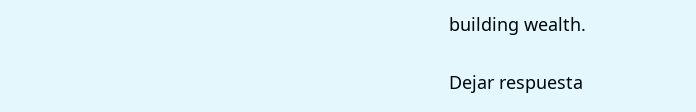building wealth.

Dejar respuesta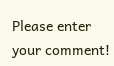Please enter your comment!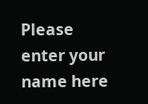Please enter your name here